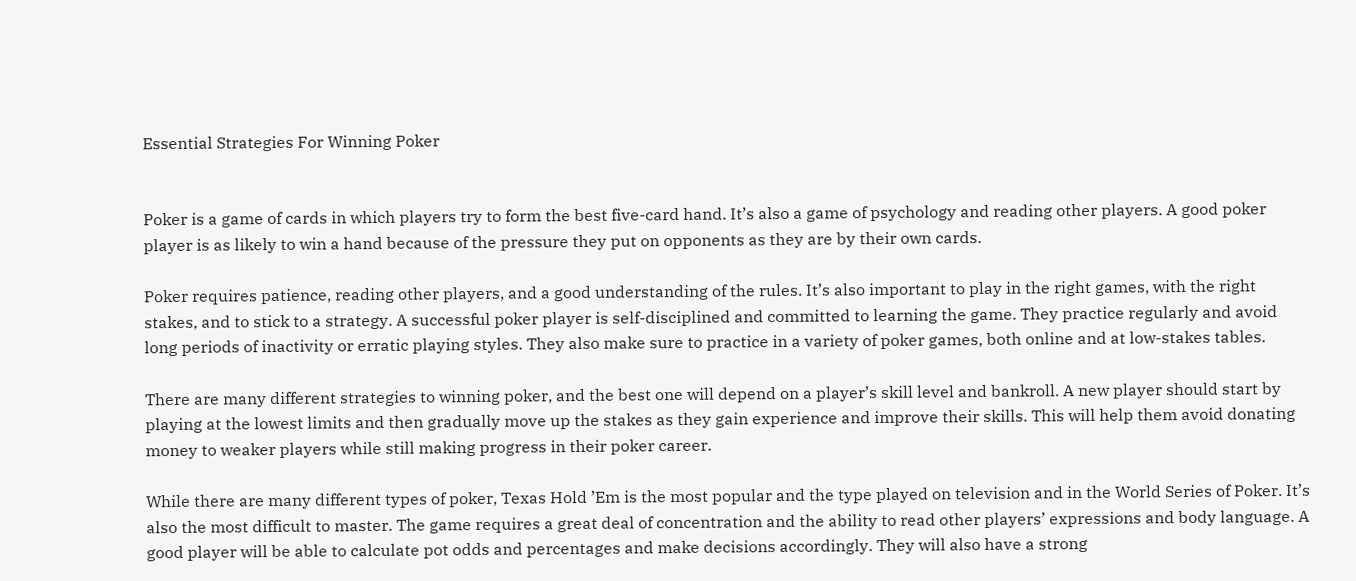Essential Strategies For Winning Poker


Poker is a game of cards in which players try to form the best five-card hand. It’s also a game of psychology and reading other players. A good poker player is as likely to win a hand because of the pressure they put on opponents as they are by their own cards.

Poker requires patience, reading other players, and a good understanding of the rules. It’s also important to play in the right games, with the right stakes, and to stick to a strategy. A successful poker player is self-disciplined and committed to learning the game. They practice regularly and avoid long periods of inactivity or erratic playing styles. They also make sure to practice in a variety of poker games, both online and at low-stakes tables.

There are many different strategies to winning poker, and the best one will depend on a player’s skill level and bankroll. A new player should start by playing at the lowest limits and then gradually move up the stakes as they gain experience and improve their skills. This will help them avoid donating money to weaker players while still making progress in their poker career.

While there are many different types of poker, Texas Hold ’Em is the most popular and the type played on television and in the World Series of Poker. It’s also the most difficult to master. The game requires a great deal of concentration and the ability to read other players’ expressions and body language. A good player will be able to calculate pot odds and percentages and make decisions accordingly. They will also have a strong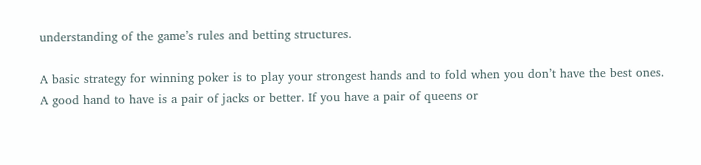understanding of the game’s rules and betting structures.

A basic strategy for winning poker is to play your strongest hands and to fold when you don’t have the best ones. A good hand to have is a pair of jacks or better. If you have a pair of queens or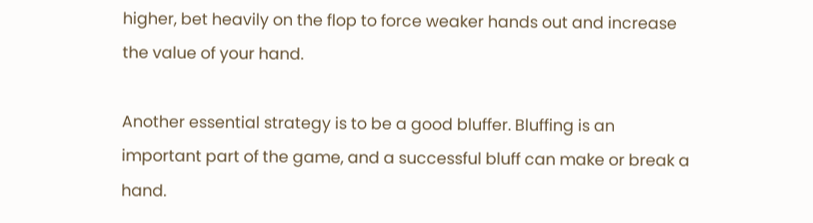higher, bet heavily on the flop to force weaker hands out and increase the value of your hand.

Another essential strategy is to be a good bluffer. Bluffing is an important part of the game, and a successful bluff can make or break a hand.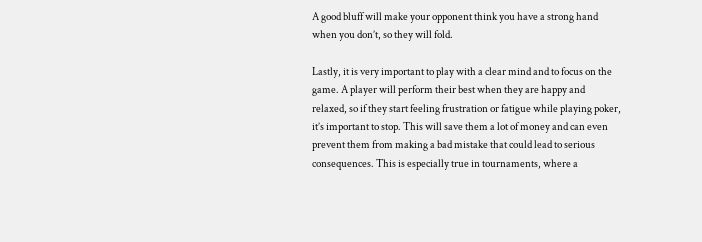A good bluff will make your opponent think you have a strong hand when you don’t, so they will fold.

Lastly, it is very important to play with a clear mind and to focus on the game. A player will perform their best when they are happy and relaxed, so if they start feeling frustration or fatigue while playing poker, it’s important to stop. This will save them a lot of money and can even prevent them from making a bad mistake that could lead to serious consequences. This is especially true in tournaments, where a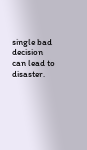single bad decision can lead to disaster.